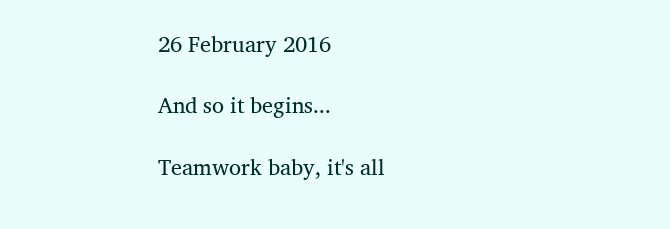26 February 2016

And so it begins...

Teamwork baby, it's all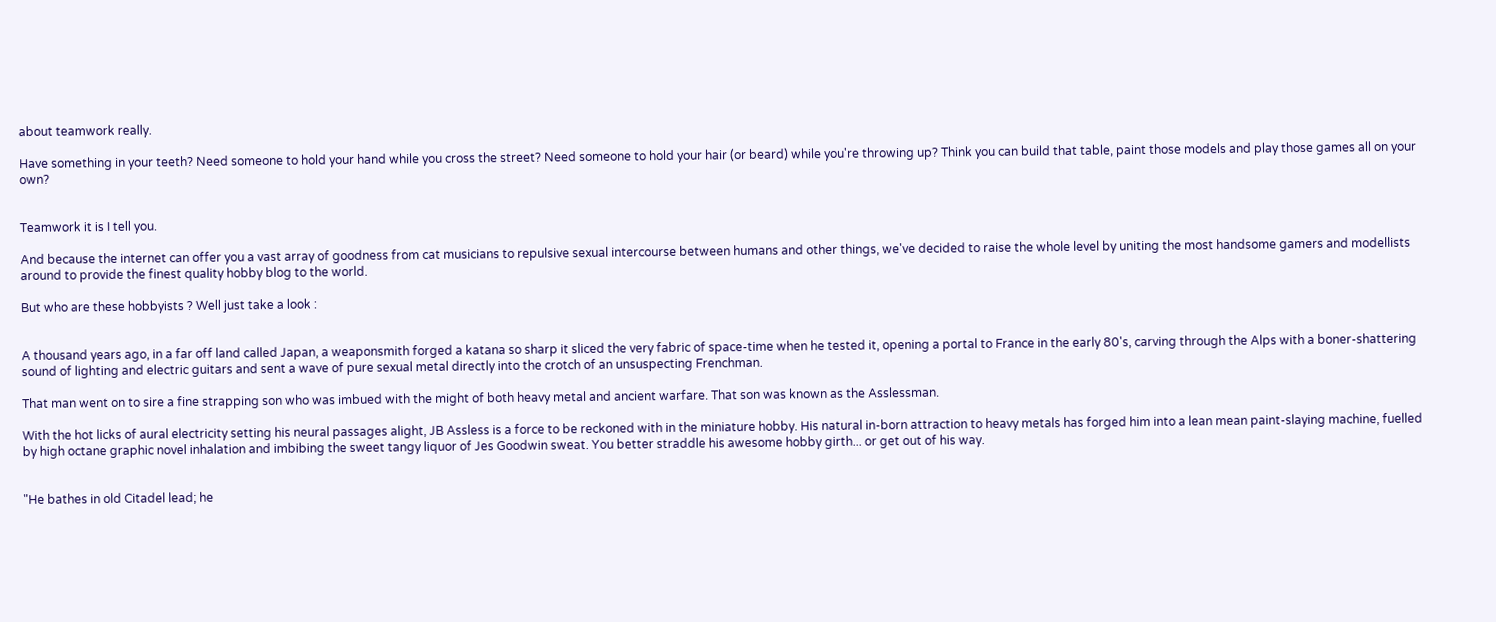about teamwork really.

Have something in your teeth? Need someone to hold your hand while you cross the street? Need someone to hold your hair (or beard) while you're throwing up? Think you can build that table, paint those models and play those games all on your own?


Teamwork it is I tell you.

And because the internet can offer you a vast array of goodness from cat musicians to repulsive sexual intercourse between humans and other things, we've decided to raise the whole level by uniting the most handsome gamers and modellists around to provide the finest quality hobby blog to the world.

But who are these hobbyists ? Well just take a look :


A thousand years ago, in a far off land called Japan, a weaponsmith forged a katana so sharp it sliced the very fabric of space-time when he tested it, opening a portal to France in the early 80's, carving through the Alps with a boner-shattering sound of lighting and electric guitars and sent a wave of pure sexual metal directly into the crotch of an unsuspecting Frenchman.

That man went on to sire a fine strapping son who was imbued with the might of both heavy metal and ancient warfare. That son was known as the Asslessman.

With the hot licks of aural electricity setting his neural passages alight, JB Assless is a force to be reckoned with in the miniature hobby. His natural in-born attraction to heavy metals has forged him into a lean mean paint-slaying machine, fuelled by high octane graphic novel inhalation and imbibing the sweet tangy liquor of Jes Goodwin sweat. You better straddle his awesome hobby girth... or get out of his way.


"He bathes in old Citadel lead; he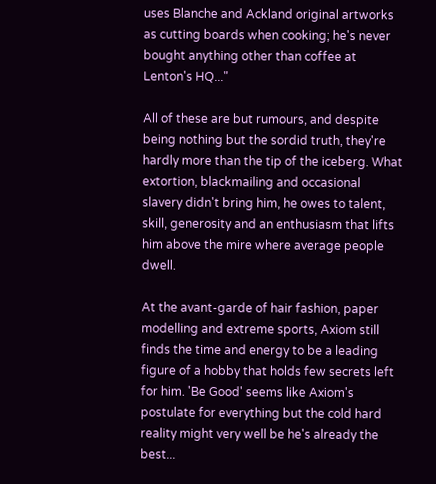uses Blanche and Ackland original artworks as cutting boards when cooking; he's never bought anything other than coffee at Lenton's HQ..."

All of these are but rumours, and despite being nothing but the sordid truth, they're hardly more than the tip of the iceberg. What extortion, blackmailing and occasional slavery didn't bring him, he owes to talent, skill, generosity and an enthusiasm that lifts him above the mire where average people dwell.

At the avant-garde of hair fashion, paper modelling and extreme sports, Axiom still finds the time and energy to be a leading figure of a hobby that holds few secrets left for him. 'Be Good' seems like Axiom's postulate for everything but the cold hard reality might very well be he's already the best...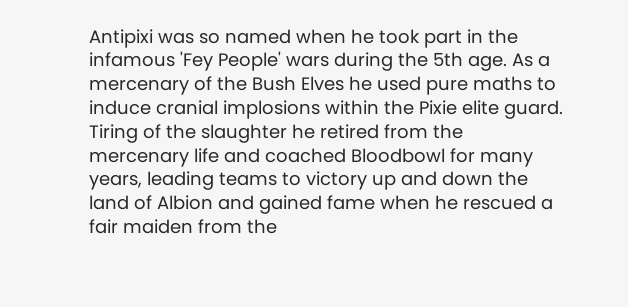Antipixi was so named when he took part in the infamous 'Fey People' wars during the 5th age. As a mercenary of the Bush Elves he used pure maths to induce cranial implosions within the Pixie elite guard. Tiring of the slaughter he retired from the mercenary life and coached Bloodbowl for many years, leading teams to victory up and down the land of Albion and gained fame when he rescued a fair maiden from the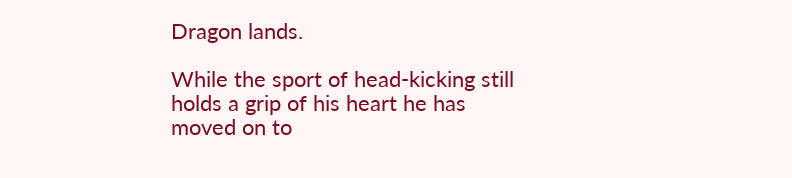Dragon lands.

While the sport of head-kicking still holds a grip of his heart he has moved on to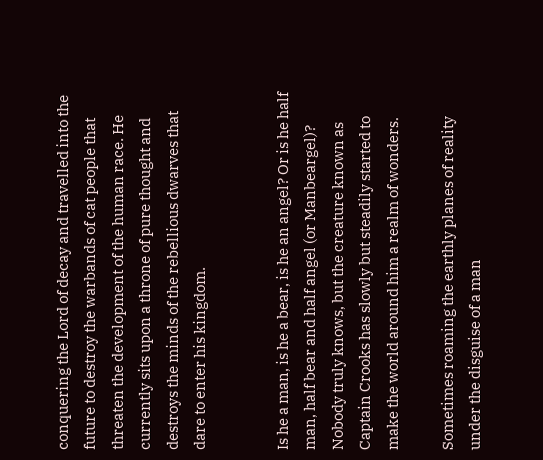conquering the Lord of decay and travelled into the future to destroy the warbands of cat people that threaten the development of the human race. He currently sits upon a throne of pure thought and destroys the minds of the rebellious dwarves that dare to enter his kingdom.


Is he a man, is he a bear, is he an angel? Or is he half man, half bear and half angel (or Manbeargel)? Nobody truly knows, but the creature known as Captain Crooks has slowly but steadily started to make the world around him a realm of wonders.

Sometimes roaming the earthly planes of reality under the disguise of a man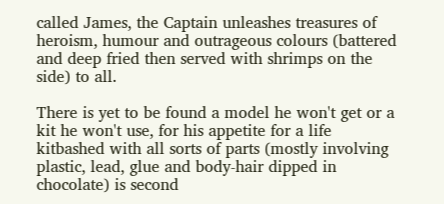called James, the Captain unleashes treasures of heroism, humour and outrageous colours (battered and deep fried then served with shrimps on the side) to all.

There is yet to be found a model he won't get or a kit he won't use, for his appetite for a life kitbashed with all sorts of parts (mostly involving plastic, lead, glue and body-hair dipped in chocolate) is second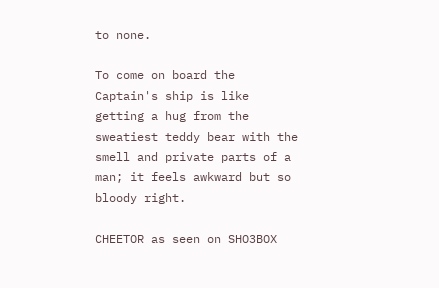to none.

To come on board the Captain's ship is like getting a hug from the sweatiest teddy bear with the smell and private parts of a man; it feels awkward but so bloody right.

CHEETOR as seen on SHO3BOX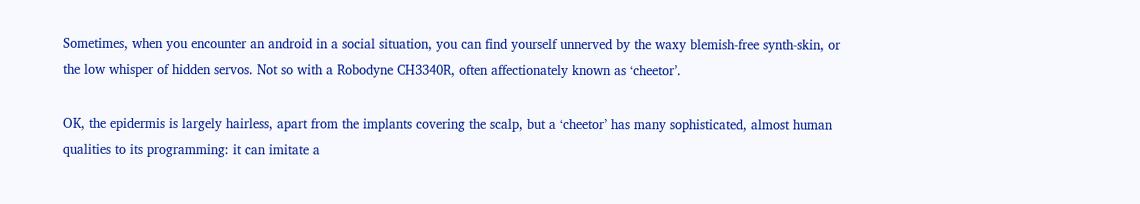Sometimes, when you encounter an android in a social situation, you can find yourself unnerved by the waxy blemish-free synth-skin, or the low whisper of hidden servos. Not so with a Robodyne CH3340R, often affectionately known as ‘cheetor’.

OK, the epidermis is largely hairless, apart from the implants covering the scalp, but a ‘cheetor’ has many sophisticated, almost human qualities to its programming: it can imitate a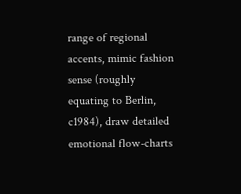range of regional accents, mimic fashion sense (roughly equating to Berlin, c1984), draw detailed emotional flow-charts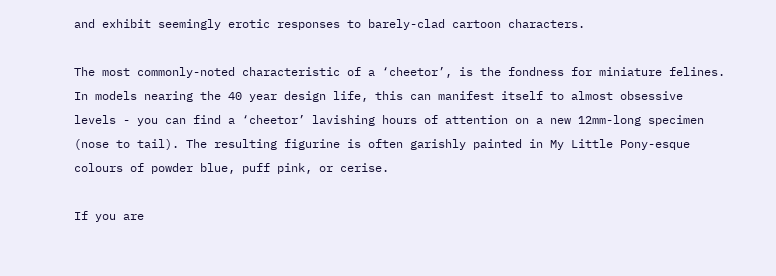and exhibit seemingly erotic responses to barely-clad cartoon characters.

The most commonly-noted characteristic of a ‘cheetor’, is the fondness for miniature felines. In models nearing the 40 year design life, this can manifest itself to almost obsessive levels - you can find a ‘cheetor’ lavishing hours of attention on a new 12mm-long specimen (nose to tail). The resulting figurine is often garishly painted in My Little Pony-esque colours of powder blue, puff pink, or cerise.

If you are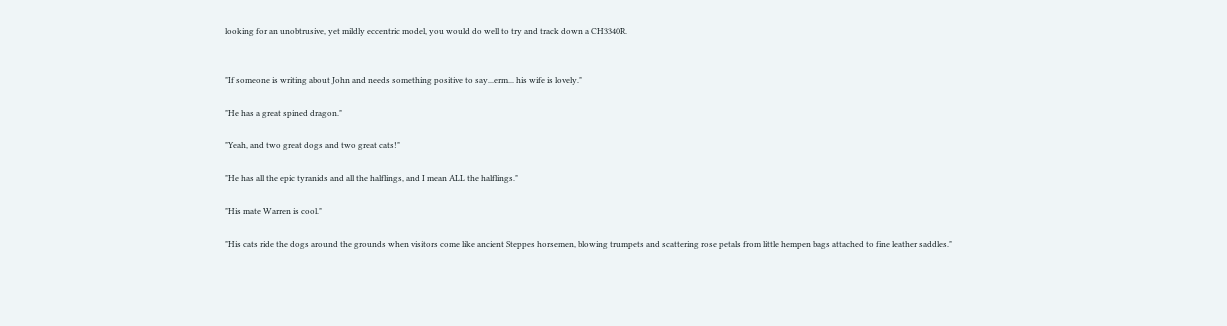looking for an unobtrusive, yet mildly eccentric model, you would do well to try and track down a CH3340R.


"If someone is writing about John and needs something positive to say...erm... his wife is lovely."

"He has a great spined dragon."

"Yeah, and two great dogs and two great cats!"

"He has all the epic tyranids and all the halflings, and I mean ALL the halflings."

"His mate Warren is cool."

"His cats ride the dogs around the grounds when visitors come like ancient Steppes horsemen, blowing trumpets and scattering rose petals from little hempen bags attached to fine leather saddles."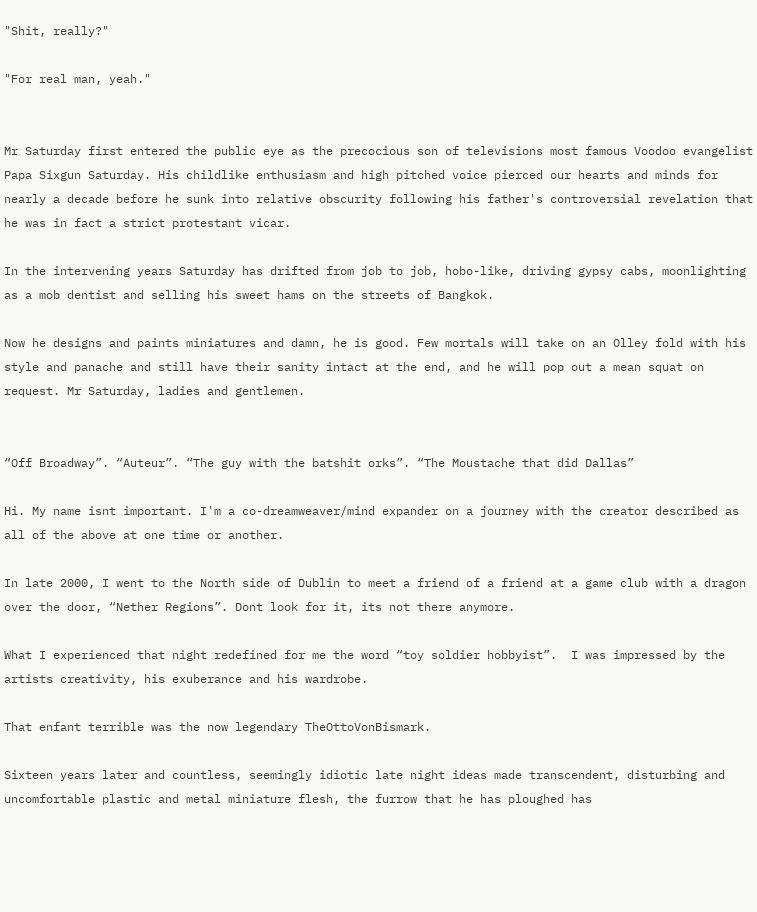"Shit, really?"

"For real man, yeah."


Mr Saturday first entered the public eye as the precocious son of televisions most famous Voodoo evangelist Papa Sixgun Saturday. His childlike enthusiasm and high pitched voice pierced our hearts and minds for nearly a decade before he sunk into relative obscurity following his father's controversial revelation that he was in fact a strict protestant vicar.

In the intervening years Saturday has drifted from job to job, hobo-like, driving gypsy cabs, moonlighting as a mob dentist and selling his sweet hams on the streets of Bangkok.

Now he designs and paints miniatures and damn, he is good. Few mortals will take on an Olley fold with his style and panache and still have their sanity intact at the end, and he will pop out a mean squat on request. Mr Saturday, ladies and gentlemen.


“Off Broadway”. “Auteur”. “The guy with the batshit orks”. “The Moustache that did Dallas”

Hi. My name isnt important. I'm a co-dreamweaver/mind expander on a journey with the creator described as all of the above at one time or another.

In late 2000, I went to the North side of Dublin to meet a friend of a friend at a game club with a dragon over the door, “Nether Regions”. Dont look for it, its not there anymore.

What I experienced that night redefined for me the word “toy soldier hobbyist”.  I was impressed by the artists creativity, his exuberance and his wardrobe.

That enfant terrible was the now legendary TheOttoVonBismark.

Sixteen years later and countless, seemingly idiotic late night ideas made transcendent, disturbing and uncomfortable plastic and metal miniature flesh, the furrow that he has ploughed has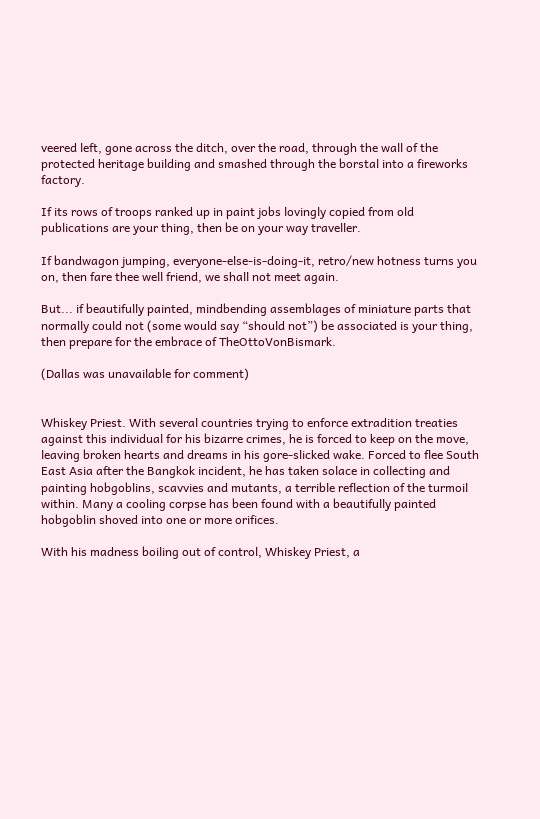veered left, gone across the ditch, over the road, through the wall of the protected heritage building and smashed through the borstal into a fireworks factory.

If its rows of troops ranked up in paint jobs lovingly copied from old publications are your thing, then be on your way traveller.

If bandwagon jumping, everyone-else-is-doing-it, retro/new hotness turns you on, then fare thee well friend, we shall not meet again.

But... if beautifully painted, mindbending assemblages of miniature parts that normally could not (some would say “should not”) be associated is your thing, then prepare for the embrace of TheOttoVonBismark.

(Dallas was unavailable for comment)


Whiskey Priest. With several countries trying to enforce extradition treaties against this individual for his bizarre crimes, he is forced to keep on the move, leaving broken hearts and dreams in his gore-slicked wake. Forced to flee South East Asia after the Bangkok incident, he has taken solace in collecting and painting hobgoblins, scavvies and mutants, a terrible reflection of the turmoil within. Many a cooling corpse has been found with a beautifully painted hobgoblin shoved into one or more orifices.

With his madness boiling out of control, Whiskey Priest, a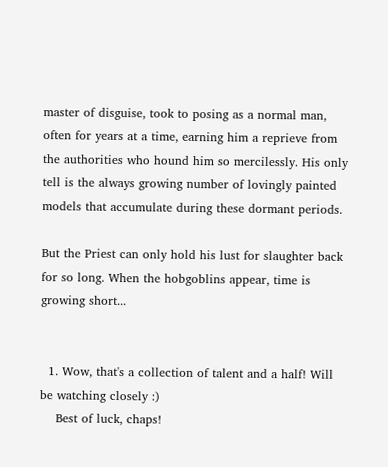master of disguise, took to posing as a normal man, often for years at a time, earning him a reprieve from the authorities who hound him so mercilessly. His only tell is the always growing number of lovingly painted models that accumulate during these dormant periods.

But the Priest can only hold his lust for slaughter back for so long. When the hobgoblins appear, time is growing short...


  1. Wow, that's a collection of talent and a half! Will be watching closely :)
    Best of luck, chaps!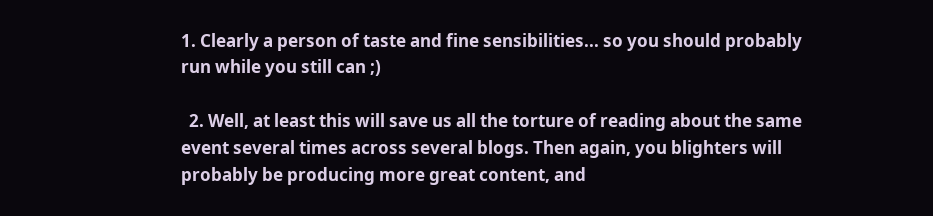1. Clearly a person of taste and fine sensibilities... so you should probably run while you still can ;)

  2. Well, at least this will save us all the torture of reading about the same event several times across several blogs. Then again, you blighters will probably be producing more great content, and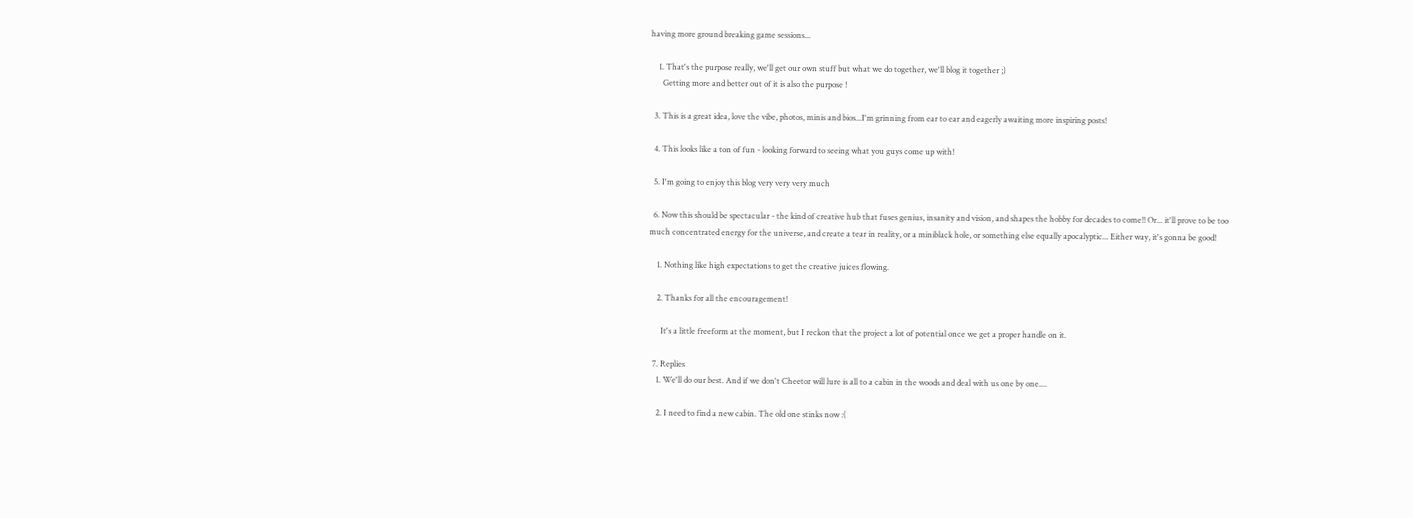having more ground breaking game sessions...

    1. That's the purpose really, we'll get our own stuff but what we do together, we'll blog it together ;)
      Getting more and better out of it is also the purpose !

  3. This is a great idea, love the vibe, photos, minis and bios...I'm grinning from ear to ear and eagerly awaiting more inspiring posts!

  4. This looks like a ton of fun - looking forward to seeing what you guys come up with!

  5. I'm going to enjoy this blog very very very much

  6. Now this should be spectacular - the kind of creative hub that fuses genius, insanity and vision, and shapes the hobby for decades to come!! Or... it'll prove to be too much concentrated energy for the universe, and create a tear in reality, or a miniblack hole, or something else equally apocalyptic... Either way, it's gonna be good!

    1. Nothing like high expectations to get the creative juices flowing.

    2. Thanks for all the encouragement!

      It's a little freeform at the moment, but I reckon that the project a lot of potential once we get a proper handle on it.

  7. Replies
    1. We'll do our best. And if we don't Cheetor will lure is all to a cabin in the woods and deal with us one by one....

    2. I need to find a new cabin. The old one stinks now :(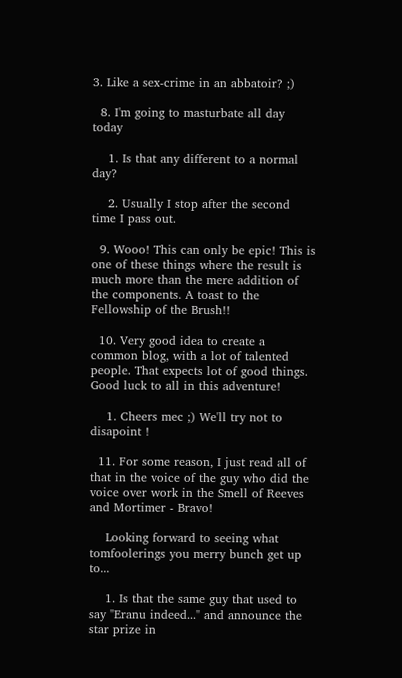3. Like a sex-crime in an abbatoir? ;)

  8. I'm going to masturbate all day today

    1. Is that any different to a normal day?

    2. Usually I stop after the second time I pass out.

  9. Wooo! This can only be epic! This is one of these things where the result is much more than the mere addition of the components. A toast to the Fellowship of the Brush!!

  10. Very good idea to create a common blog, with a lot of talented people. That expects lot of good things. Good luck to all in this adventure!

    1. Cheers mec ;) We'll try not to disapoint !

  11. For some reason, I just read all of that in the voice of the guy who did the voice over work in the Smell of Reeves and Mortimer - Bravo!

    Looking forward to seeing what tomfoolerings you merry bunch get up to...

    1. Is that the same guy that used to say "Eranu indeed..." and announce the star prize in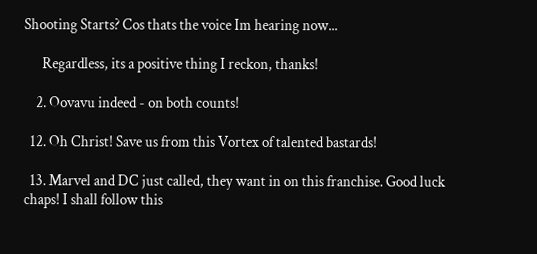Shooting Starts? Cos thats the voice Im hearing now...

      Regardless, its a positive thing I reckon, thanks!

    2. Oovavu indeed - on both counts!

  12. Oh Christ! Save us from this Vortex of talented bastards!

  13. Marvel and DC just called, they want in on this franchise. Good luck chaps! I shall follow this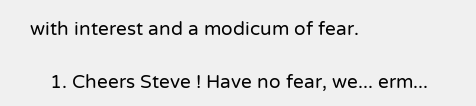with interest and a modicum of fear.

    1. Cheers Steve ! Have no fear, we... erm...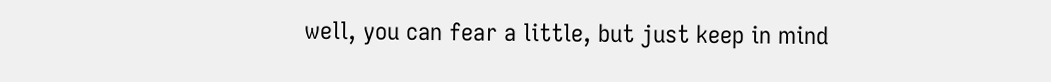well, you can fear a little, but just keep in mind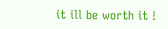it ill be worth it !